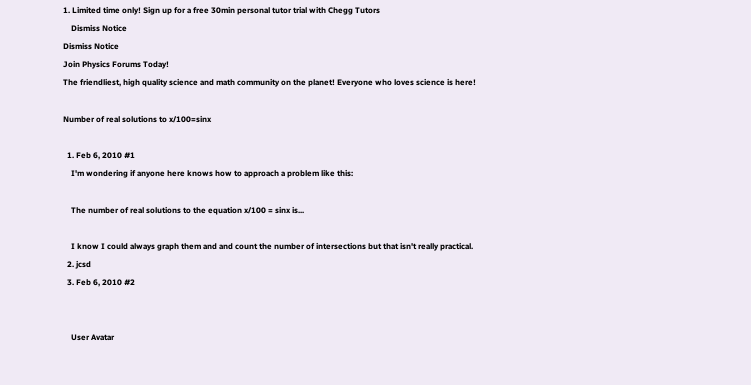1. Limited time only! Sign up for a free 30min personal tutor trial with Chegg Tutors
    Dismiss Notice
Dismiss Notice
Join Physics Forums Today!
The friendliest, high quality science and math community on the planet! Everyone who loves science is here!

Number of real solutions to x/100=sinx

  1. Feb 6, 2010 #1
    I'm wondering if anyone here knows how to approach a problem like this:

    The number of real solutions to the equation x/100 = sinx is...

    I know I could always graph them and and count the number of intersections but that isn't really practical.
  2. jcsd
  3. Feb 6, 2010 #2


    User Avatar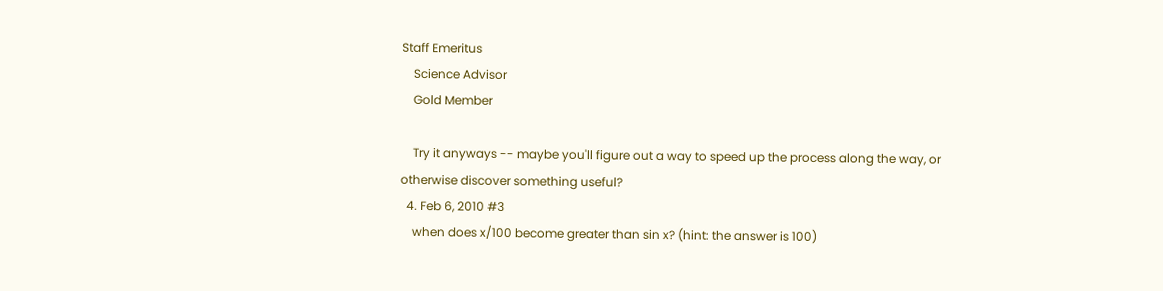Staff Emeritus
    Science Advisor
    Gold Member

    Try it anyways -- maybe you'll figure out a way to speed up the process along the way, or otherwise discover something useful?
  4. Feb 6, 2010 #3
    when does x/100 become greater than sin x? (hint: the answer is 100)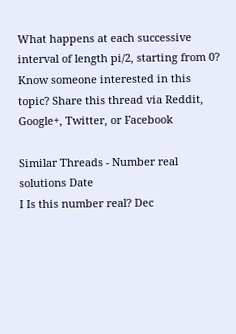What happens at each successive interval of length pi/2, starting from 0?
Know someone interested in this topic? Share this thread via Reddit, Google+, Twitter, or Facebook

Similar Threads - Number real solutions Date
I Is this number real? Dec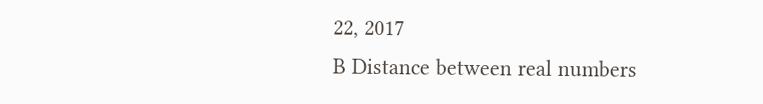22, 2017
B Distance between real numbers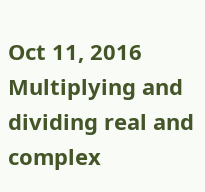Oct 11, 2016
Multiplying and dividing real and complex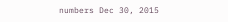numbers Dec 30, 2015